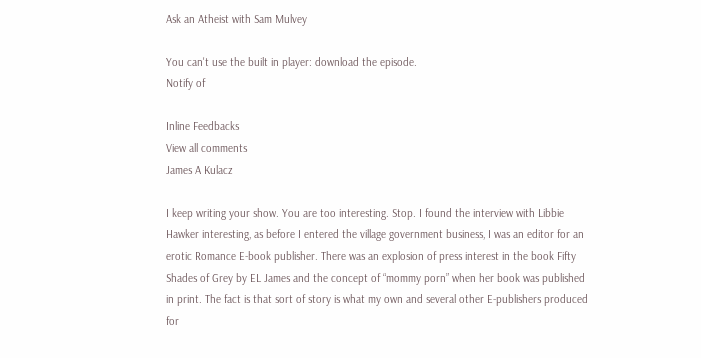Ask an Atheist with Sam Mulvey

You can't use the built in player: download the episode.
Notify of

Inline Feedbacks
View all comments
James A Kulacz

I keep writing your show. You are too interesting. Stop. I found the interview with Libbie Hawker interesting, as before I entered the village government business, I was an editor for an erotic Romance E-book publisher. There was an explosion of press interest in the book Fifty Shades of Grey by EL James and the concept of “mommy porn” when her book was published in print. The fact is that sort of story is what my own and several other E-publishers produced for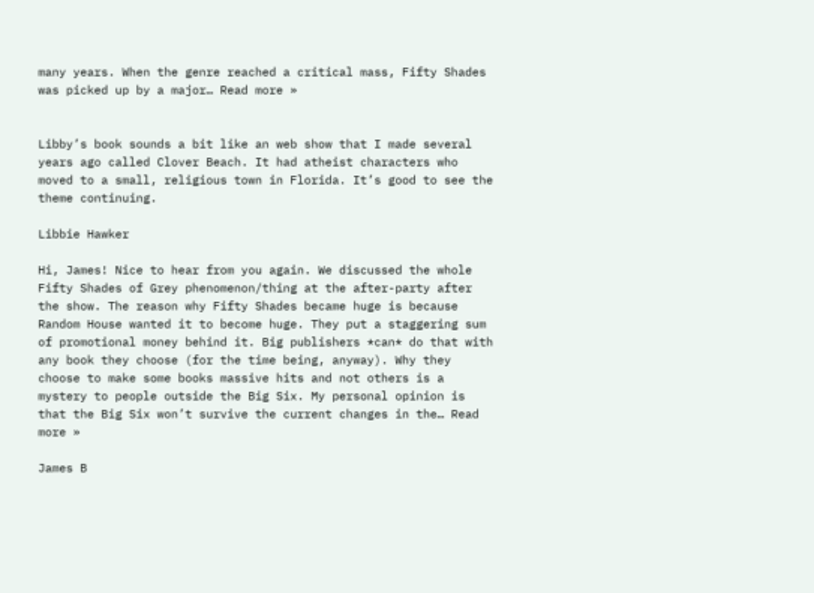many years. When the genre reached a critical mass, Fifty Shades was picked up by a major… Read more »


Libby’s book sounds a bit like an web show that I made several years ago called Clover Beach. It had atheist characters who moved to a small, religious town in Florida. It’s good to see the theme continuing.

Libbie Hawker

Hi, James! Nice to hear from you again. We discussed the whole Fifty Shades of Grey phenomenon/thing at the after-party after the show. The reason why Fifty Shades became huge is because Random House wanted it to become huge. They put a staggering sum of promotional money behind it. Big publishers *can* do that with any book they choose (for the time being, anyway). Why they choose to make some books massive hits and not others is a mystery to people outside the Big Six. My personal opinion is that the Big Six won’t survive the current changes in the… Read more »

James B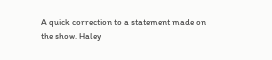A quick correction to a statement made on the show. Haley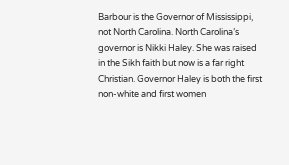Barbour is the Governor of Mississippi, not North Carolina. North Carolina’s governor is Nikki Haley. She was raised in the Sikh faith but now is a far right Christian. Governor Haley is both the first non-white and first women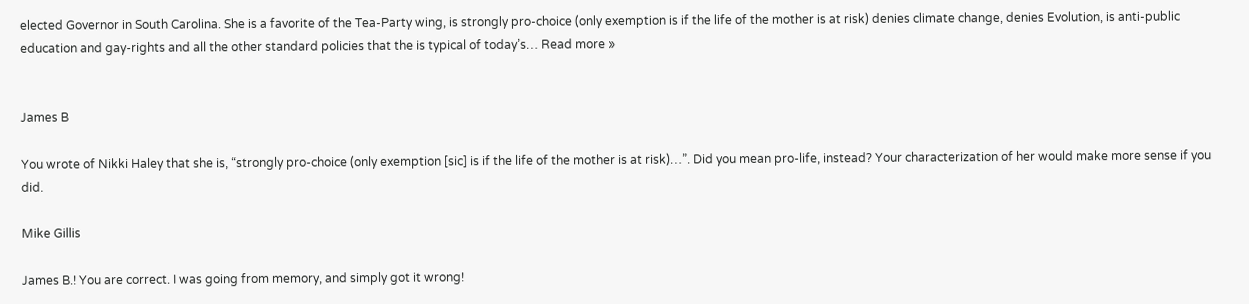elected Governor in South Carolina. She is a favorite of the Tea-Party wing, is strongly pro-choice (only exemption is if the life of the mother is at risk) denies climate change, denies Evolution, is anti-public education and gay-rights and all the other standard policies that the is typical of today’s… Read more »


James B

You wrote of Nikki Haley that she is, “strongly pro-choice (only exemption [sic] is if the life of the mother is at risk)…”. Did you mean pro-life, instead? Your characterization of her would make more sense if you did.

Mike Gillis

James B.! You are correct. I was going from memory, and simply got it wrong!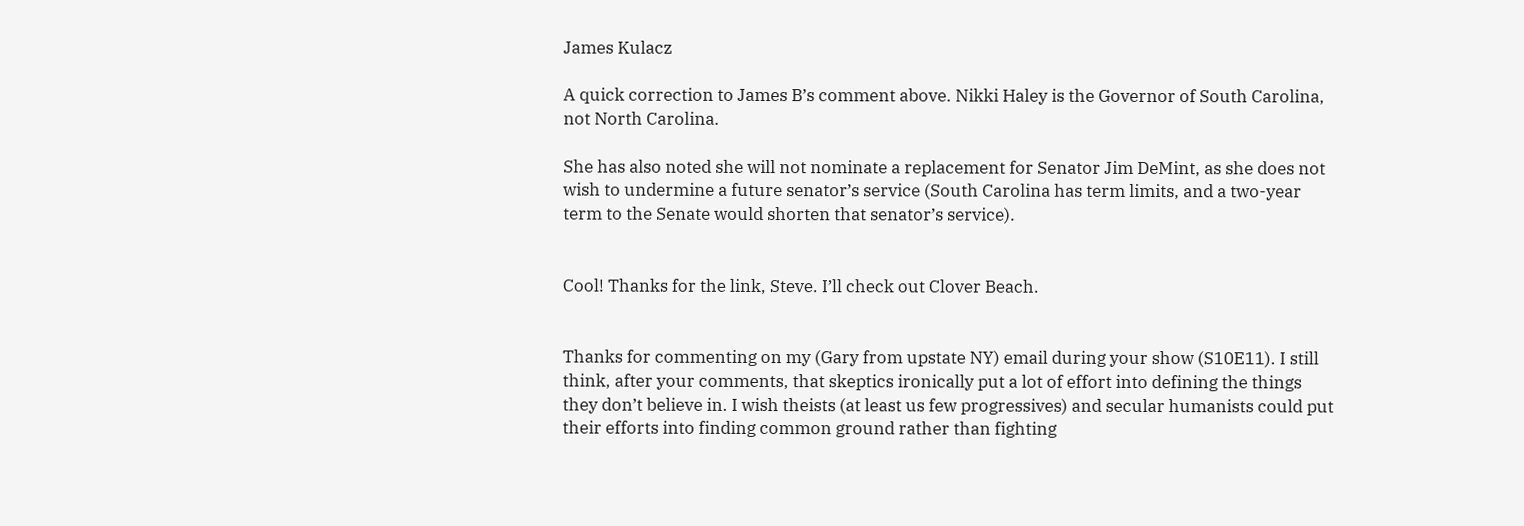James Kulacz

A quick correction to James B’s comment above. Nikki Haley is the Governor of South Carolina, not North Carolina.

She has also noted she will not nominate a replacement for Senator Jim DeMint, as she does not wish to undermine a future senator’s service (South Carolina has term limits, and a two-year term to the Senate would shorten that senator’s service).


Cool! Thanks for the link, Steve. I’ll check out Clover Beach.


Thanks for commenting on my (Gary from upstate NY) email during your show (S10E11). I still think, after your comments, that skeptics ironically put a lot of effort into defining the things they don’t believe in. I wish theists (at least us few progressives) and secular humanists could put their efforts into finding common ground rather than fighting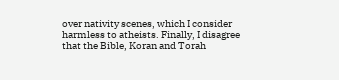over nativity scenes, which I consider harmless to atheists. Finally, I disagree that the Bible, Koran and Torah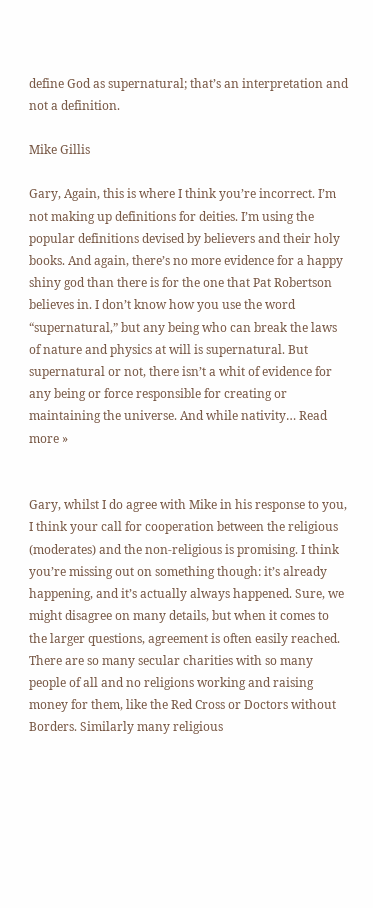define God as supernatural; that’s an interpretation and not a definition.

Mike Gillis

Gary, Again, this is where I think you’re incorrect. I’m not making up definitions for deities. I’m using the popular definitions devised by believers and their holy books. And again, there’s no more evidence for a happy shiny god than there is for the one that Pat Robertson believes in. I don’t know how you use the word “supernatural,” but any being who can break the laws of nature and physics at will is supernatural. But supernatural or not, there isn’t a whit of evidence for any being or force responsible for creating or maintaining the universe. And while nativity… Read more »


Gary, whilst I do agree with Mike in his response to you, I think your call for cooperation between the religious (moderates) and the non-religious is promising. I think you’re missing out on something though: it’s already happening, and it’s actually always happened. Sure, we might disagree on many details, but when it comes to the larger questions, agreement is often easily reached. There are so many secular charities with so many people of all and no religions working and raising money for them, like the Red Cross or Doctors without Borders. Similarly many religious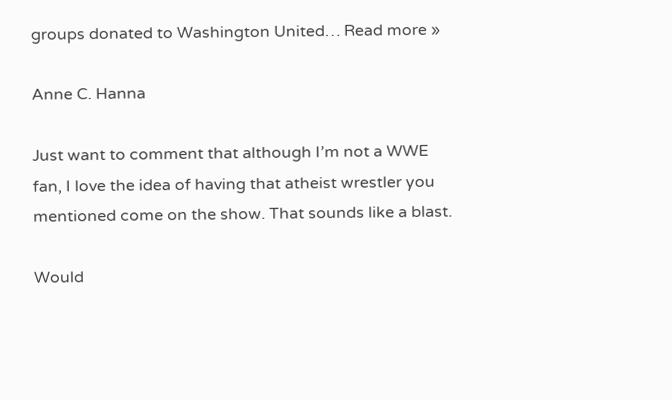groups donated to Washington United… Read more »

Anne C. Hanna

Just want to comment that although I’m not a WWE fan, I love the idea of having that atheist wrestler you mentioned come on the show. That sounds like a blast.

Would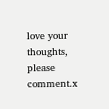love your thoughts, please comment.x